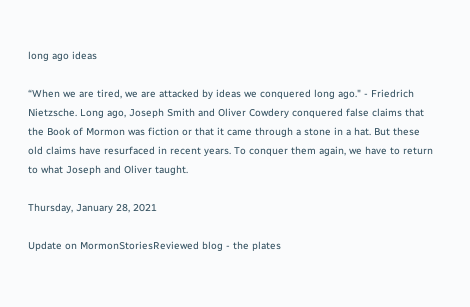long ago ideas

“When we are tired, we are attacked by ideas we conquered long ago." - Friedrich Nietzsche. Long ago, Joseph Smith and Oliver Cowdery conquered false claims that the Book of Mormon was fiction or that it came through a stone in a hat. But these old claims have resurfaced in recent years. To conquer them again, we have to return to what Joseph and Oliver taught.

Thursday, January 28, 2021

Update on MormonStoriesReviewed blog - the plates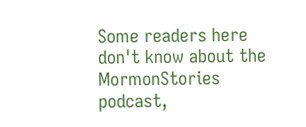Some readers here don't know about the MormonStories podcast,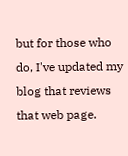but for those who do, I've updated my blog that reviews that web page.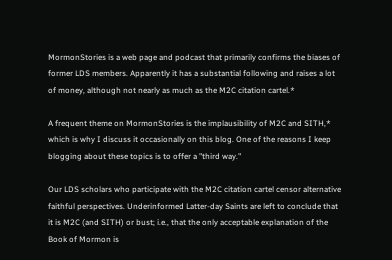MormonStories is a web page and podcast that primarily confirms the biases of former LDS members. Apparently it has a substantial following and raises a lot of money, although not nearly as much as the M2C citation cartel.*

A frequent theme on MormonStories is the implausibility of M2C and SITH,* which is why I discuss it occasionally on this blog. One of the reasons I keep blogging about these topics is to offer a "third way."

Our LDS scholars who participate with the M2C citation cartel censor alternative faithful perspectives. Underinformed Latter-day Saints are left to conclude that it is M2C (and SITH) or bust; i.e., that the only acceptable explanation of the Book of Mormon is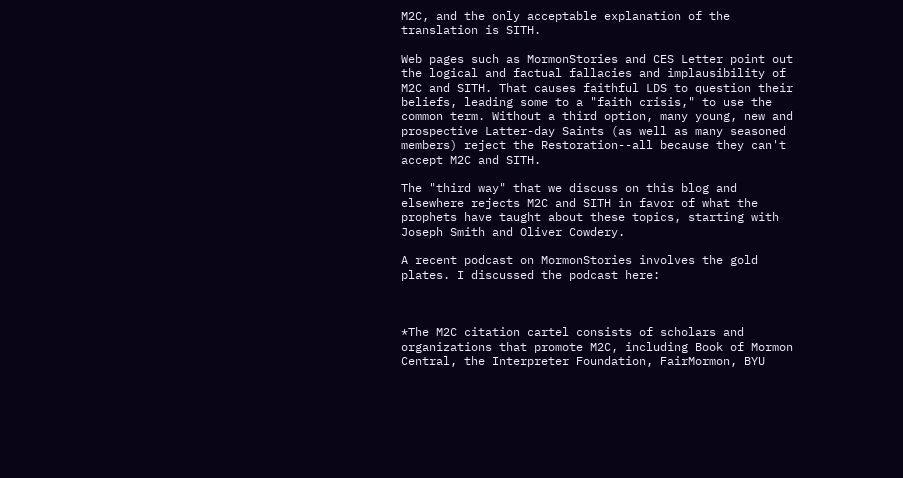M2C, and the only acceptable explanation of the translation is SITH.

Web pages such as MormonStories and CES Letter point out the logical and factual fallacies and implausibility of M2C and SITH. That causes faithful LDS to question their beliefs, leading some to a "faith crisis," to use the common term. Without a third option, many young, new and prospective Latter-day Saints (as well as many seasoned members) reject the Restoration--all because they can't accept M2C and SITH.

The "third way" that we discuss on this blog and elsewhere rejects M2C and SITH in favor of what the prophets have taught about these topics, starting with Joseph Smith and Oliver Cowdery.

A recent podcast on MormonStories involves the gold plates. I discussed the podcast here:



*The M2C citation cartel consists of scholars and organizations that promote M2C, including Book of Mormon Central, the Interpreter Foundation, FairMormon, BYU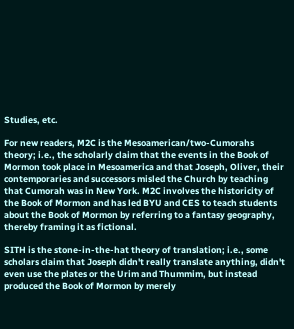Studies, etc.

For new readers, M2C is the Mesoamerican/two-Cumorahs theory; i.e., the scholarly claim that the events in the Book of Mormon took place in Mesoamerica and that Joseph, Oliver, their contemporaries and successors misled the Church by teaching that Cumorah was in New York. M2C involves the historicity of the Book of Mormon and has led BYU and CES to teach students about the Book of Mormon by referring to a fantasy geography, thereby framing it as fictional.

SITH is the stone-in-the-hat theory of translation; i.e., some scholars claim that Joseph didn't really translate anything, didn't even use the plates or the Urim and Thummim, but instead produced the Book of Mormon by merely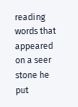reading words that appeared on a seer stone he put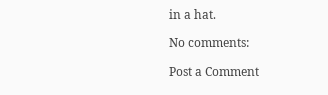in a hat.

No comments:

Post a Comment